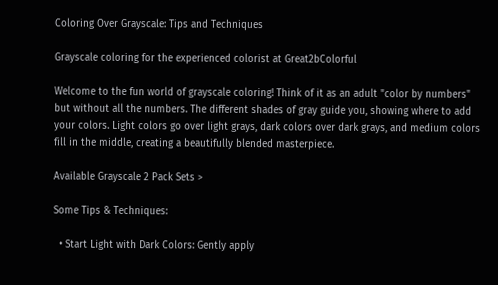Coloring Over Grayscale: Tips and Techniques

Grayscale coloring for the experienced colorist at Great2bColorful

Welcome to the fun world of grayscale coloring! Think of it as an adult "color by numbers" but without all the numbers. The different shades of gray guide you, showing where to add your colors. Light colors go over light grays, dark colors over dark grays, and medium colors fill in the middle, creating a beautifully blended masterpiece.

Available Grayscale 2 Pack Sets >

Some Tips & Techniques:

  • Start Light with Dark Colors: Gently apply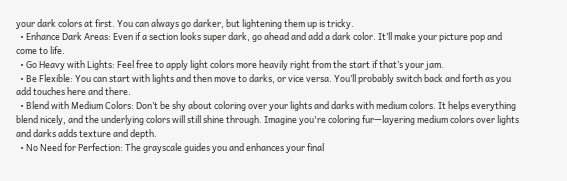your dark colors at first. You can always go darker, but lightening them up is tricky.
  • Enhance Dark Areas: Even if a section looks super dark, go ahead and add a dark color. It’ll make your picture pop and come to life.
  • Go Heavy with Lights: Feel free to apply light colors more heavily right from the start if that’s your jam.
  • Be Flexible: You can start with lights and then move to darks, or vice versa. You’ll probably switch back and forth as you add touches here and there.
  • Blend with Medium Colors: Don’t be shy about coloring over your lights and darks with medium colors. It helps everything blend nicely, and the underlying colors will still shine through. Imagine you're coloring fur—layering medium colors over lights and darks adds texture and depth.
  • No Need for Perfection: The grayscale guides you and enhances your final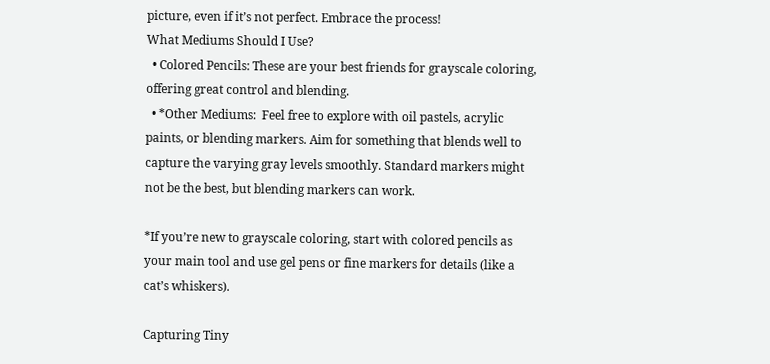picture, even if it’s not perfect. Embrace the process!
What Mediums Should I Use?
  • Colored Pencils: These are your best friends for grayscale coloring, offering great control and blending.
  • *Other Mediums:  Feel free to explore with oil pastels, acrylic paints, or blending markers. Aim for something that blends well to capture the varying gray levels smoothly. Standard markers might not be the best, but blending markers can work.

*If you’re new to grayscale coloring, start with colored pencils as your main tool and use gel pens or fine markers for details (like a cat’s whiskers).

Capturing Tiny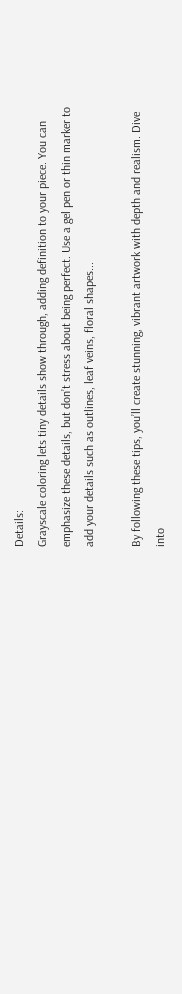Details:
Grayscale coloring lets tiny details show through, adding definition to your piece. You can emphasize these details, but don’t stress about being perfect. Use a gel pen or thin marker to add your details such as outlines, leaf veins, floral shapes...

By following these tips, you’ll create stunning, vibrant artwork with depth and realism. Dive into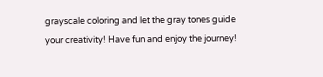grayscale coloring and let the gray tones guide your creativity! Have fun and enjoy the journey!